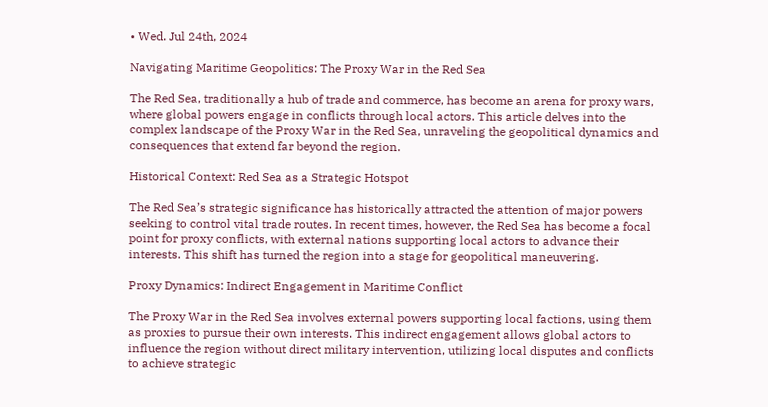• Wed. Jul 24th, 2024

Navigating Maritime Geopolitics: The Proxy War in the Red Sea

The Red Sea, traditionally a hub of trade and commerce, has become an arena for proxy wars, where global powers engage in conflicts through local actors. This article delves into the complex landscape of the Proxy War in the Red Sea, unraveling the geopolitical dynamics and consequences that extend far beyond the region.

Historical Context: Red Sea as a Strategic Hotspot

The Red Sea’s strategic significance has historically attracted the attention of major powers seeking to control vital trade routes. In recent times, however, the Red Sea has become a focal point for proxy conflicts, with external nations supporting local actors to advance their interests. This shift has turned the region into a stage for geopolitical maneuvering.

Proxy Dynamics: Indirect Engagement in Maritime Conflict

The Proxy War in the Red Sea involves external powers supporting local factions, using them as proxies to pursue their own interests. This indirect engagement allows global actors to influence the region without direct military intervention, utilizing local disputes and conflicts to achieve strategic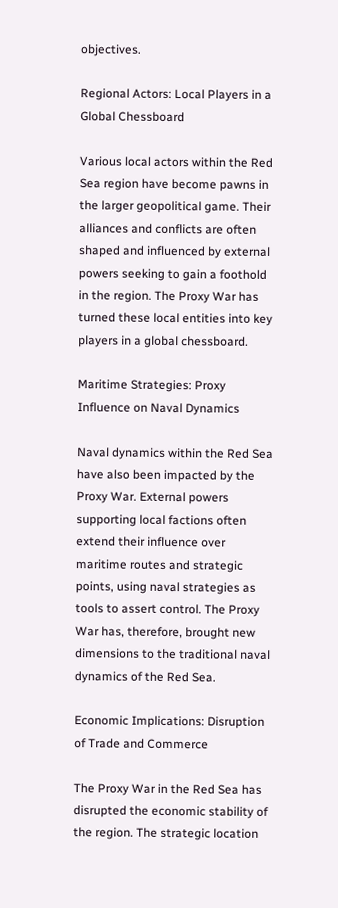objectives.

Regional Actors: Local Players in a Global Chessboard

Various local actors within the Red Sea region have become pawns in the larger geopolitical game. Their alliances and conflicts are often shaped and influenced by external powers seeking to gain a foothold in the region. The Proxy War has turned these local entities into key players in a global chessboard.

Maritime Strategies: Proxy Influence on Naval Dynamics

Naval dynamics within the Red Sea have also been impacted by the Proxy War. External powers supporting local factions often extend their influence over maritime routes and strategic points, using naval strategies as tools to assert control. The Proxy War has, therefore, brought new dimensions to the traditional naval dynamics of the Red Sea.

Economic Implications: Disruption of Trade and Commerce

The Proxy War in the Red Sea has disrupted the economic stability of the region. The strategic location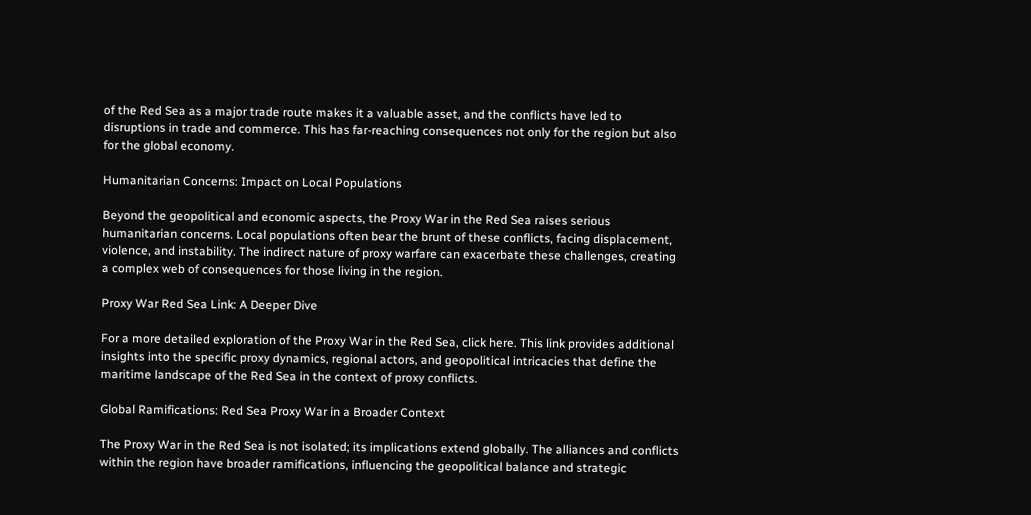of the Red Sea as a major trade route makes it a valuable asset, and the conflicts have led to disruptions in trade and commerce. This has far-reaching consequences not only for the region but also for the global economy.

Humanitarian Concerns: Impact on Local Populations

Beyond the geopolitical and economic aspects, the Proxy War in the Red Sea raises serious humanitarian concerns. Local populations often bear the brunt of these conflicts, facing displacement, violence, and instability. The indirect nature of proxy warfare can exacerbate these challenges, creating a complex web of consequences for those living in the region.

Proxy War Red Sea Link: A Deeper Dive

For a more detailed exploration of the Proxy War in the Red Sea, click here. This link provides additional insights into the specific proxy dynamics, regional actors, and geopolitical intricacies that define the maritime landscape of the Red Sea in the context of proxy conflicts.

Global Ramifications: Red Sea Proxy War in a Broader Context

The Proxy War in the Red Sea is not isolated; its implications extend globally. The alliances and conflicts within the region have broader ramifications, influencing the geopolitical balance and strategic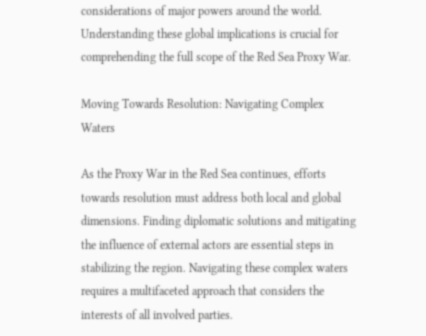considerations of major powers around the world. Understanding these global implications is crucial for comprehending the full scope of the Red Sea Proxy War.

Moving Towards Resolution: Navigating Complex Waters

As the Proxy War in the Red Sea continues, efforts towards resolution must address both local and global dimensions. Finding diplomatic solutions and mitigating the influence of external actors are essential steps in stabilizing the region. Navigating these complex waters requires a multifaceted approach that considers the interests of all involved parties.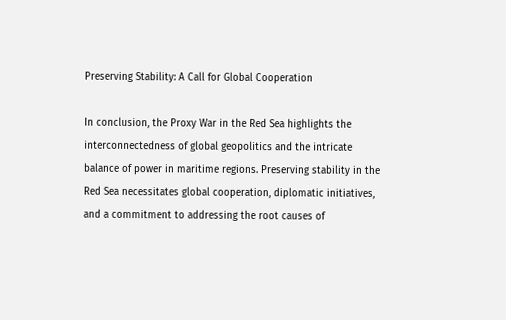Preserving Stability: A Call for Global Cooperation

In conclusion, the Proxy War in the Red Sea highlights the interconnectedness of global geopolitics and the intricate balance of power in maritime regions. Preserving stability in the Red Sea necessitates global cooperation, diplomatic initiatives, and a commitment to addressing the root causes of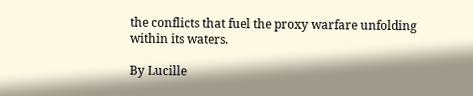the conflicts that fuel the proxy warfare unfolding within its waters.

By Lucille